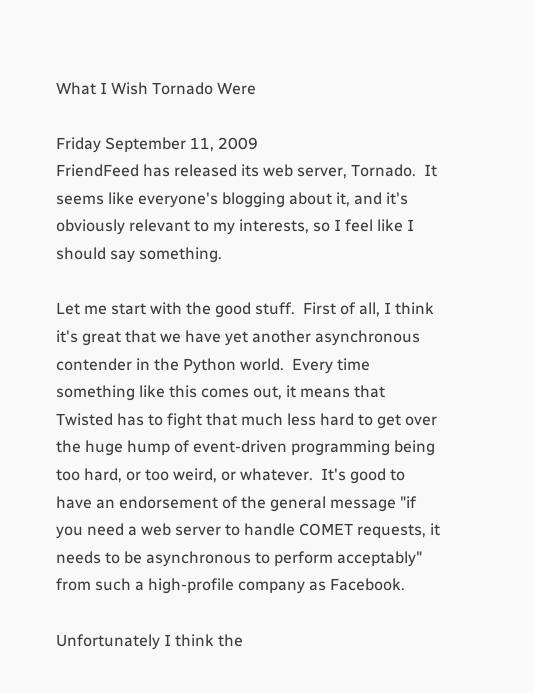What I Wish Tornado Were

Friday September 11, 2009
FriendFeed has released its web server, Tornado.  It seems like everyone's blogging about it, and it's obviously relevant to my interests, so I feel like I should say something.

Let me start with the good stuff.  First of all, I think it's great that we have yet another asynchronous contender in the Python world.  Every time something like this comes out, it means that Twisted has to fight that much less hard to get over the huge hump of event-driven programming being too hard, or too weird, or whatever.  It's good to have an endorsement of the general message "if you need a web server to handle COMET requests, it needs to be asynchronous to perform acceptably" from such a high-profile company as Facebook.

Unfortunately I think the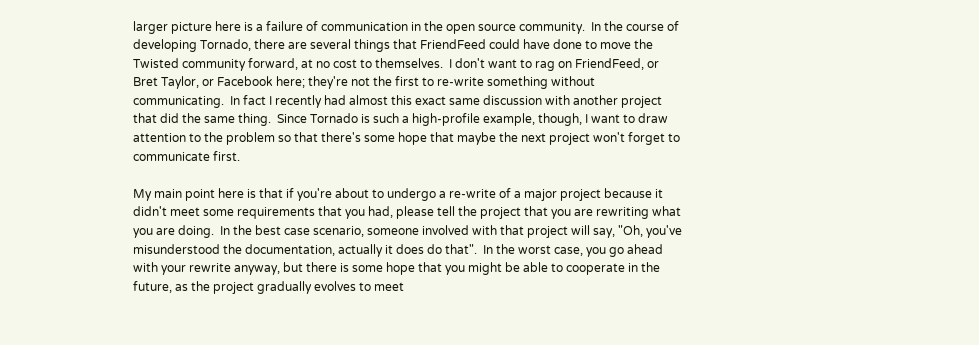larger picture here is a failure of communication in the open source community.  In the course of developing Tornado, there are several things that FriendFeed could have done to move the Twisted community forward, at no cost to themselves.  I don't want to rag on FriendFeed, or Bret Taylor, or Facebook here; they're not the first to re-write something without communicating.  In fact I recently had almost this exact same discussion with another project that did the same thing.  Since Tornado is such a high-profile example, though, I want to draw attention to the problem so that there's some hope that maybe the next project won't forget to communicate first.

My main point here is that if you're about to undergo a re-write of a major project because it didn't meet some requirements that you had, please tell the project that you are rewriting what you are doing.  In the best case scenario, someone involved with that project will say, "Oh, you've misunderstood the documentation, actually it does do that".  In the worst case, you go ahead with your rewrite anyway, but there is some hope that you might be able to cooperate in the future, as the project gradually evolves to meet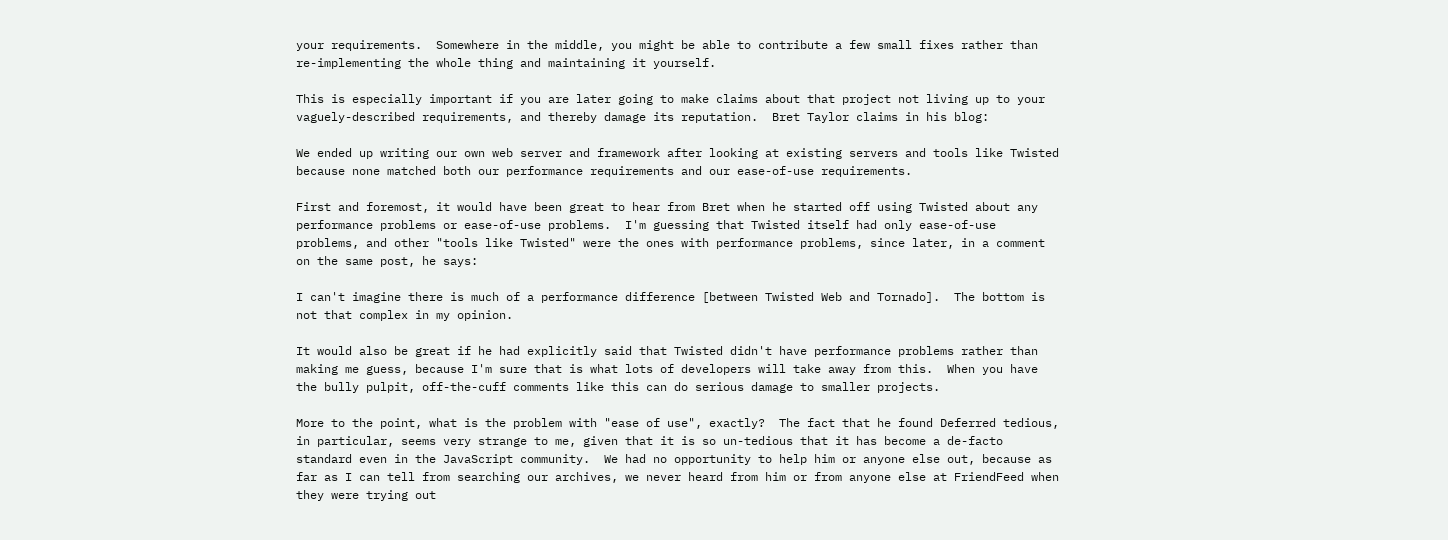your requirements.  Somewhere in the middle, you might be able to contribute a few small fixes rather than re-implementing the whole thing and maintaining it yourself.

This is especially important if you are later going to make claims about that project not living up to your vaguely-described requirements, and thereby damage its reputation.  Bret Taylor claims in his blog:

We ended up writing our own web server and framework after looking at existing servers and tools like Twisted because none matched both our performance requirements and our ease-of-use requirements.

First and foremost, it would have been great to hear from Bret when he started off using Twisted about any performance problems or ease-of-use problems.  I'm guessing that Twisted itself had only ease-of-use problems, and other "tools like Twisted" were the ones with performance problems, since later, in a comment on the same post, he says:

I can't imagine there is much of a performance difference [between Twisted Web and Tornado].  The bottom is not that complex in my opinion.

It would also be great if he had explicitly said that Twisted didn't have performance problems rather than making me guess, because I'm sure that is what lots of developers will take away from this.  When you have the bully pulpit, off-the-cuff comments like this can do serious damage to smaller projects.

More to the point, what is the problem with "ease of use", exactly?  The fact that he found Deferred tedious, in particular, seems very strange to me, given that it is so un-tedious that it has become a de-facto standard even in the JavaScript community.  We had no opportunity to help him or anyone else out, because as far as I can tell from searching our archives, we never heard from him or from anyone else at FriendFeed when they were trying out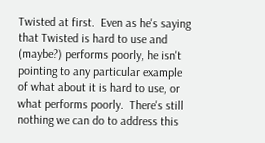Twisted at first.  Even as he's saying that Twisted is hard to use and (maybe?) performs poorly, he isn't pointing to any particular example of what about it is hard to use, or what performs poorly.  There's still nothing we can do to address this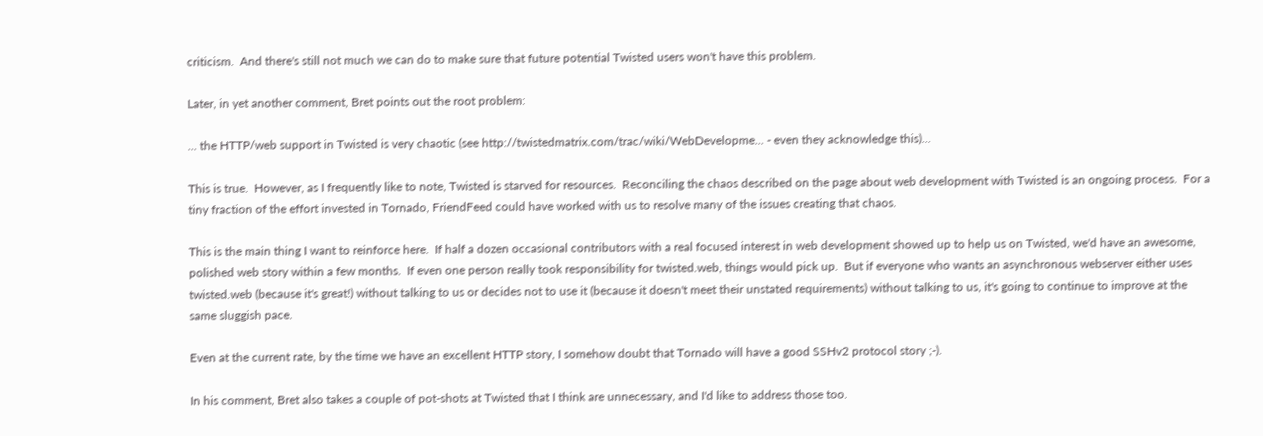criticism.  And there's still not much we can do to make sure that future potential Twisted users won't have this problem.

Later, in yet another comment, Bret points out the root problem:

... the HTTP/web support in Twisted is very chaotic (see http://twistedmatrix.com/trac/wiki/WebDevelopme... - even they acknowledge this)...

This is true.  However, as I frequently like to note, Twisted is starved for resources.  Reconciling the chaos described on the page about web development with Twisted is an ongoing process.  For a tiny fraction of the effort invested in Tornado, FriendFeed could have worked with us to resolve many of the issues creating that chaos.

This is the main thing I want to reinforce here.  If half a dozen occasional contributors with a real focused interest in web development showed up to help us on Twisted, we'd have an awesome, polished web story within a few months.  If even one person really took responsibility for twisted.web, things would pick up.  But if everyone who wants an asynchronous webserver either uses twisted.web (because it's great!) without talking to us or decides not to use it (because it doesn't meet their unstated requirements) without talking to us, it's going to continue to improve at the same sluggish pace.

Even at the current rate, by the time we have an excellent HTTP story, I somehow doubt that Tornado will have a good SSHv2 protocol story ;-).

In his comment, Bret also takes a couple of pot-shots at Twisted that I think are unnecessary, and I'd like to address those too.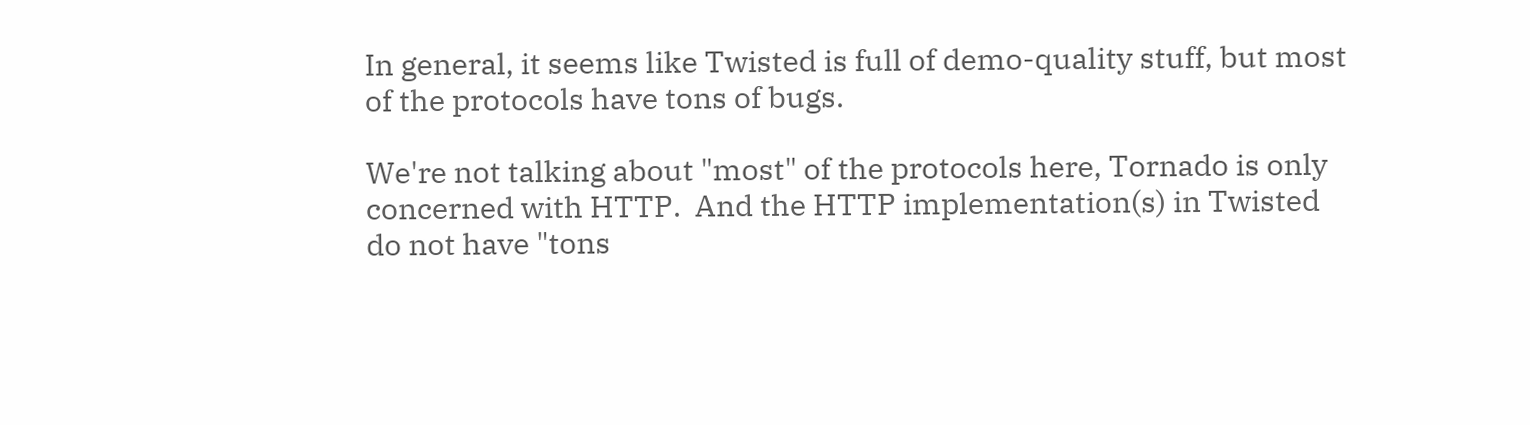In general, it seems like Twisted is full of demo-quality stuff, but most of the protocols have tons of bugs.

We're not talking about "most" of the protocols here, Tornado is only concerned with HTTP.  And the HTTP implementation(s) in Twisted do not have "tons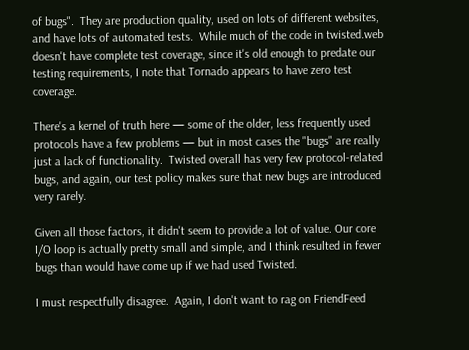of bugs".  They are production quality, used on lots of different websites, and have lots of automated tests.  While much of the code in twisted.web doesn't have complete test coverage, since it's old enough to predate our testing requirements, I note that Tornado appears to have zero test coverage.

There's a kernel of truth here — some of the older, less frequently used protocols have a few problems — but in most cases the "bugs" are really just a lack of functionality.  Twisted overall has very few protocol-related bugs, and again, our test policy makes sure that new bugs are introduced very rarely.

Given all those factors, it didn't seem to provide a lot of value. Our core I/O loop is actually pretty small and simple, and I think resulted in fewer bugs than would have come up if we had used Twisted.

I must respectfully disagree.  Again, I don't want to rag on FriendFeed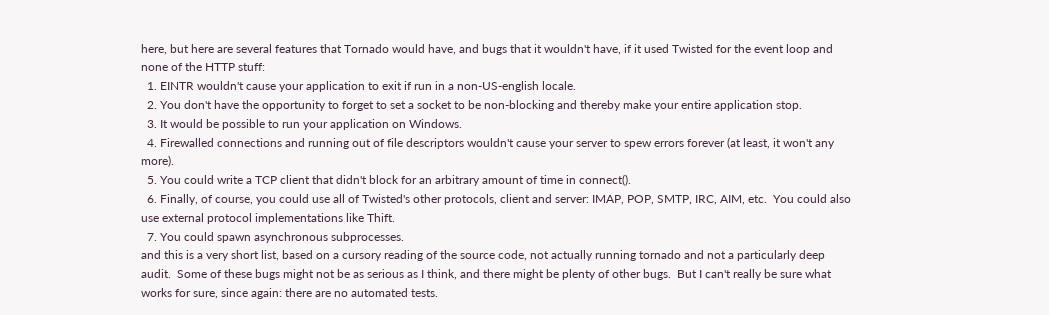here, but here are several features that Tornado would have, and bugs that it wouldn't have, if it used Twisted for the event loop and none of the HTTP stuff:
  1. EINTR wouldn't cause your application to exit if run in a non-US-english locale.
  2. You don't have the opportunity to forget to set a socket to be non-blocking and thereby make your entire application stop.
  3. It would be possible to run your application on Windows.
  4. Firewalled connections and running out of file descriptors wouldn't cause your server to spew errors forever (at least, it won't any more).
  5. You could write a TCP client that didn't block for an arbitrary amount of time in connect().
  6. Finally, of course, you could use all of Twisted's other protocols, client and server: IMAP, POP, SMTP, IRC, AIM, etc.  You could also use external protocol implementations like Thift.
  7. You could spawn asynchronous subprocesses.
and this is a very short list, based on a cursory reading of the source code, not actually running tornado and not a particularly deep audit.  Some of these bugs might not be as serious as I think, and there might be plenty of other bugs.  But I can't really be sure what works for sure, since again: there are no automated tests.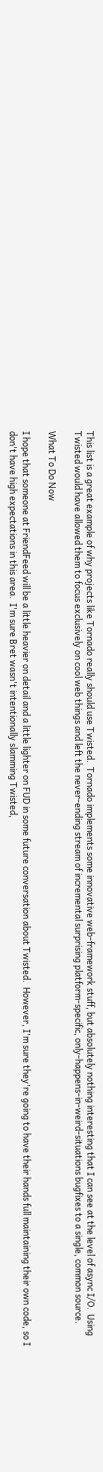This list is a great example of why projects like Tornado really should use Twisted.  Tornado implements some innovative web-framework stuff, but absolutely nothing interesting that I can see at the level of async I/O.  Using Twisted would have allowed them to focus exclusively on cool web things and left the never-ending stream of incremental surprising platform-specific, only-happens-in-weird-situations bugfixes to a single, common source.

What To Do Now

I hope that someone at FriendFeed will be a little heavier on detail and a little lighter on FUD in some future conversation about Twisted.  However, I'm sure they're going to have their hands full maintaining their own code, so I don't have high expectations in this area.  I'm sure Bret wasn't intentionally slamming Twisted,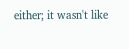either; it wasn't like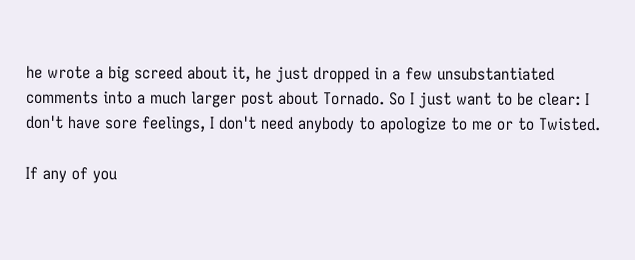he wrote a big screed about it, he just dropped in a few unsubstantiated comments into a much larger post about Tornado. So I just want to be clear: I don't have sore feelings, I don't need anybody to apologize to me or to Twisted.

If any of you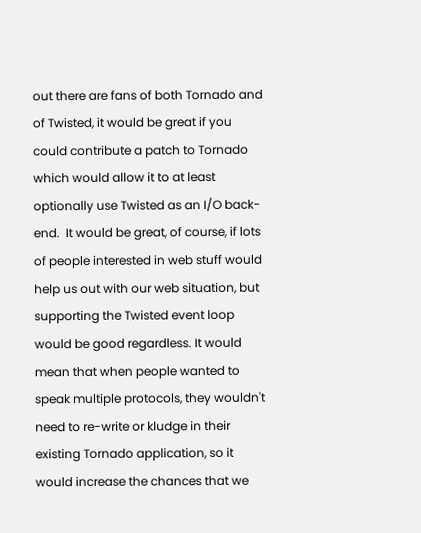out there are fans of both Tornado and of Twisted, it would be great if you could contribute a patch to Tornado which would allow it to at least optionally use Twisted as an I/O back-end.  It would be great, of course, if lots of people interested in web stuff would help us out with our web situation, but supporting the Twisted event loop would be good regardless. It would mean that when people wanted to speak multiple protocols, they wouldn't need to re-write or kludge in their existing Tornado application, so it would increase the chances that we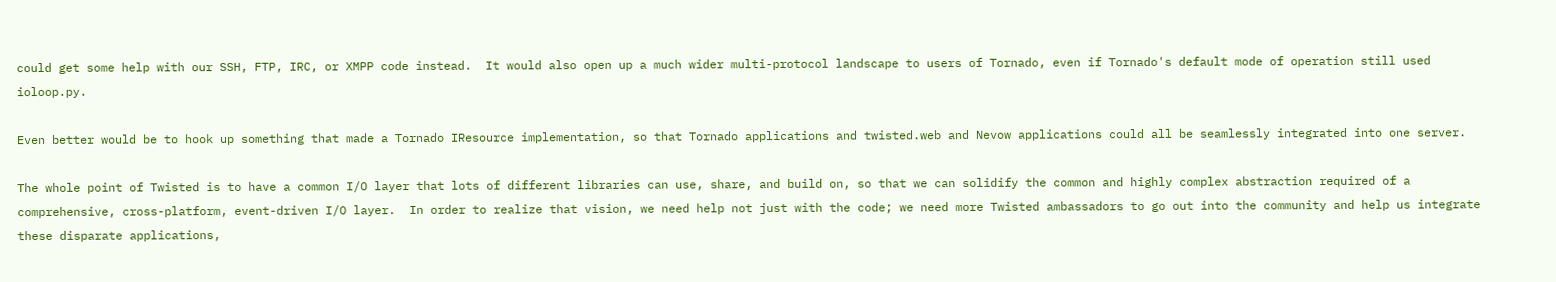could get some help with our SSH, FTP, IRC, or XMPP code instead.  It would also open up a much wider multi-protocol landscape to users of Tornado, even if Tornado's default mode of operation still used ioloop.py.

Even better would be to hook up something that made a Tornado IResource implementation, so that Tornado applications and twisted.web and Nevow applications could all be seamlessly integrated into one server.

The whole point of Twisted is to have a common I/O layer that lots of different libraries can use, share, and build on, so that we can solidify the common and highly complex abstraction required of a comprehensive, cross-platform, event-driven I/O layer.  In order to realize that vision, we need help not just with the code; we need more Twisted ambassadors to go out into the community and help us integrate these disparate applications,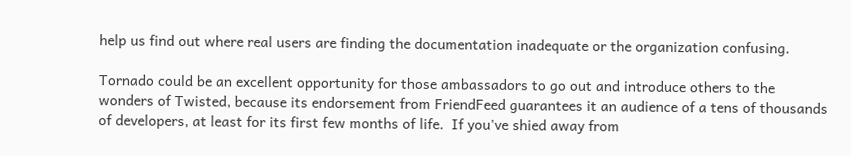help us find out where real users are finding the documentation inadequate or the organization confusing.

Tornado could be an excellent opportunity for those ambassadors to go out and introduce others to the wonders of Twisted, because its endorsement from FriendFeed guarantees it an audience of a tens of thousands of developers, at least for its first few months of life.  If you've shied away from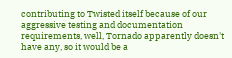contributing to Twisted itself because of our aggressive testing and documentation requirements, well, Tornado apparently doesn't have any, so it would be a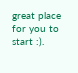great place for you to start :).